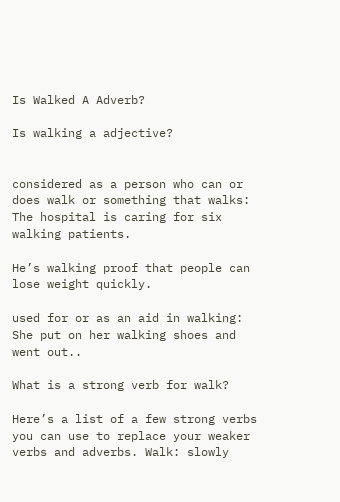Is Walked A Adverb?

Is walking a adjective?


considered as a person who can or does walk or something that walks: The hospital is caring for six walking patients.

He’s walking proof that people can lose weight quickly.

used for or as an aid in walking: She put on her walking shoes and went out..

What is a strong verb for walk?

Here’s a list of a few strong verbs you can use to replace your weaker verbs and adverbs. Walk: slowly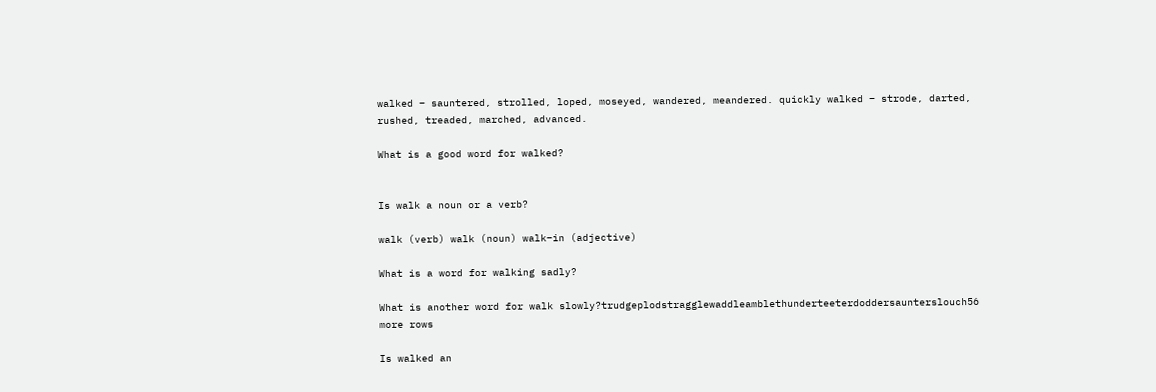walked – sauntered, strolled, loped, moseyed, wandered, meandered. quickly walked – strode, darted, rushed, treaded, marched, advanced.

What is a good word for walked?


Is walk a noun or a verb?

walk (verb) walk (noun) walk–in (adjective)

What is a word for walking sadly?

What is another word for walk slowly?trudgeplodstragglewaddleamblethunderteeterdoddersaunterslouch56 more rows

Is walked an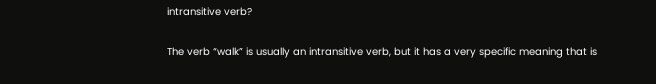intransitive verb?

The verb “walk” is usually an intransitive verb, but it has a very specific meaning that is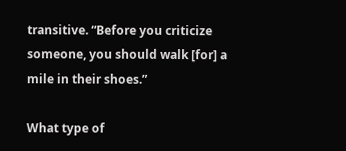transitive. “Before you criticize someone, you should walk [for] a mile in their shoes.”

What type of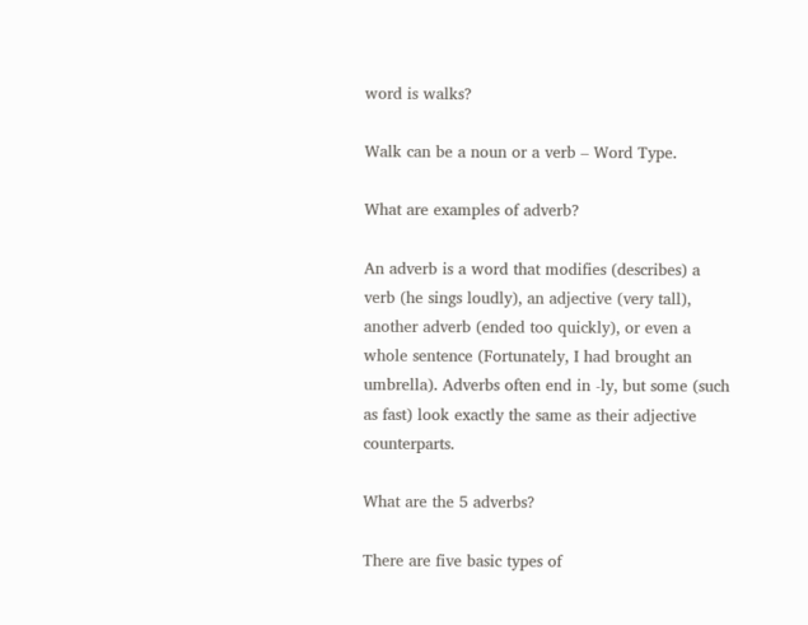word is walks?

Walk can be a noun or a verb – Word Type.

What are examples of adverb?

An adverb is a word that modifies (describes) a verb (he sings loudly), an adjective (very tall), another adverb (ended too quickly), or even a whole sentence (Fortunately, I had brought an umbrella). Adverbs often end in -ly, but some (such as fast) look exactly the same as their adjective counterparts.

What are the 5 adverbs?

There are five basic types of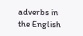adverbs in the English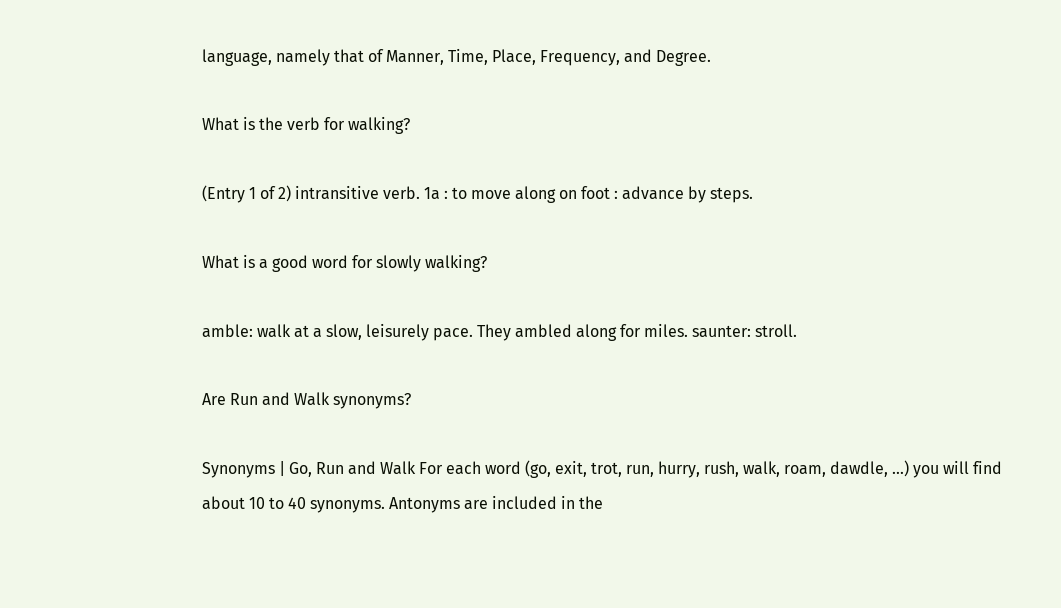language, namely that of Manner, Time, Place, Frequency, and Degree.

What is the verb for walking?

(Entry 1 of 2) intransitive verb. 1a : to move along on foot : advance by steps.

What is a good word for slowly walking?

amble: walk at a slow, leisurely pace. They ambled along for miles. saunter: stroll.

Are Run and Walk synonyms?

Synonyms | Go, Run and Walk For each word (go, exit, trot, run, hurry, rush, walk, roam, dawdle, …) you will find about 10 to 40 synonyms. Antonyms are included in the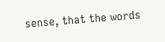sense, that the words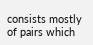consists mostly of pairs which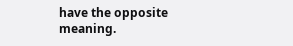have the opposite meaning.